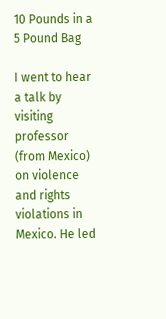10 Pounds in a 5 Pound Bag

I went to hear a talk by visiting professor (from Mexico) on violence and rights violations in Mexico. He led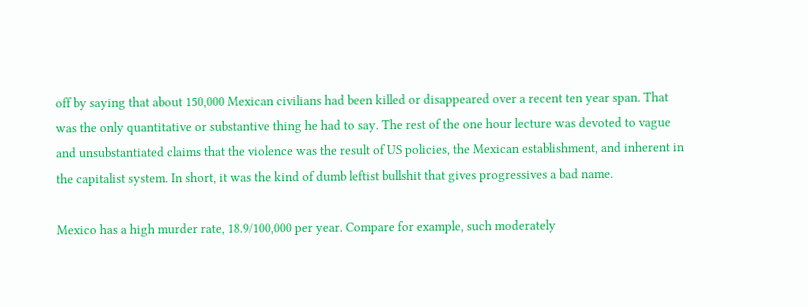off by saying that about 150,000 Mexican civilians had been killed or disappeared over a recent ten year span. That was the only quantitative or substantive thing he had to say. The rest of the one hour lecture was devoted to vague and unsubstantiated claims that the violence was the result of US policies, the Mexican establishment, and inherent in the capitalist system. In short, it was the kind of dumb leftist bullshit that gives progressives a bad name.

Mexico has a high murder rate, 18.9/100,000 per year. Compare for example, such moderately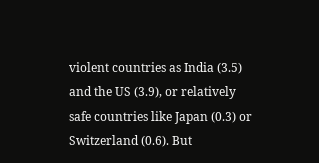violent countries as India (3.5) and the US (3.9), or relatively safe countries like Japan (0.3) or Switzerland (0.6). But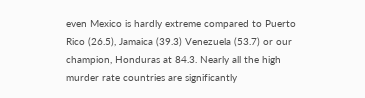even Mexico is hardly extreme compared to Puerto Rico (26.5), Jamaica (39.3) Venezuela (53.7) or our champion, Honduras at 84.3. Nearly all the high murder rate countries are significantly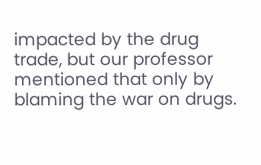impacted by the drug trade, but our professor mentioned that only by blaming the war on drugs.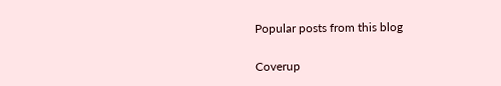Popular posts from this blog

Coverup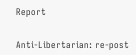Report


Anti-Libertarian: re-post